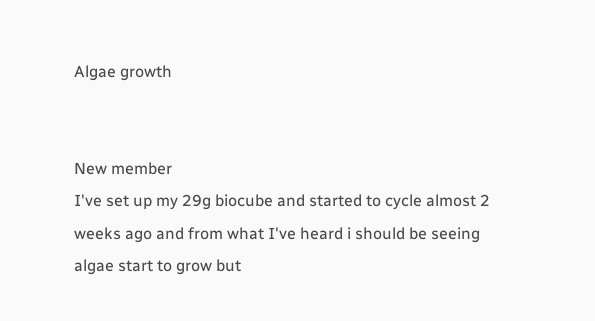Algae growth


New member
I've set up my 29g biocube and started to cycle almost 2 weeks ago and from what I've heard i should be seeing algae start to grow but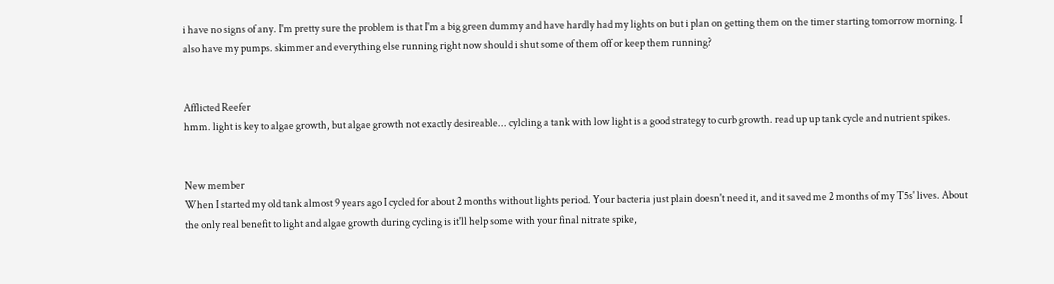i have no signs of any. I'm pretty sure the problem is that I'm a big green dummy and have hardly had my lights on but i plan on getting them on the timer starting tomorrow morning. I also have my pumps. skimmer and everything else running right now should i shut some of them off or keep them running?


Afflicted Reefer
hmm. light is key to algae growth, but algae growth not exactly desireable... cylcling a tank with low light is a good strategy to curb growth. read up up tank cycle and nutrient spikes.


New member
When I started my old tank almost 9 years ago I cycled for about 2 months without lights period. Your bacteria just plain doesn't need it, and it saved me 2 months of my T5s' lives. About the only real benefit to light and algae growth during cycling is it'll help some with your final nitrate spike,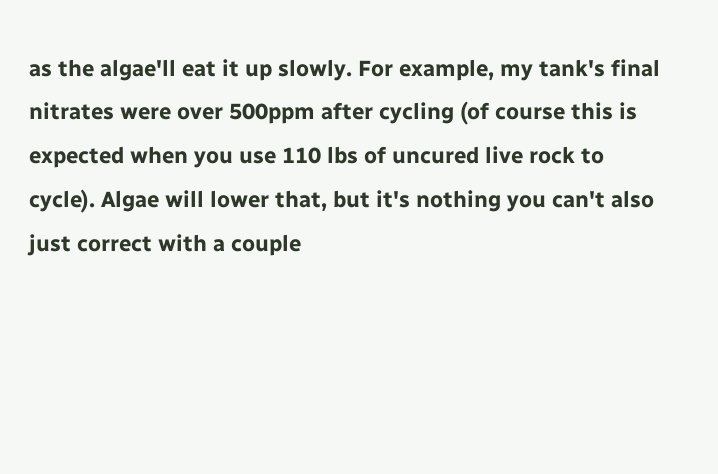as the algae'll eat it up slowly. For example, my tank's final nitrates were over 500ppm after cycling (of course this is expected when you use 110 lbs of uncured live rock to cycle). Algae will lower that, but it's nothing you can't also just correct with a couple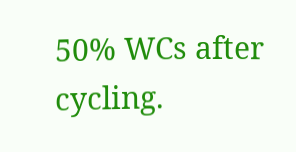50% WCs after cycling.